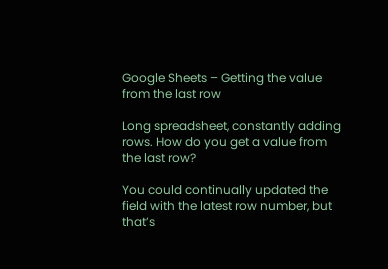Google Sheets – Getting the value from the last row

Long spreadsheet, constantly adding rows. How do you get a value from the last row?

You could continually updated the field with the latest row number, but that’s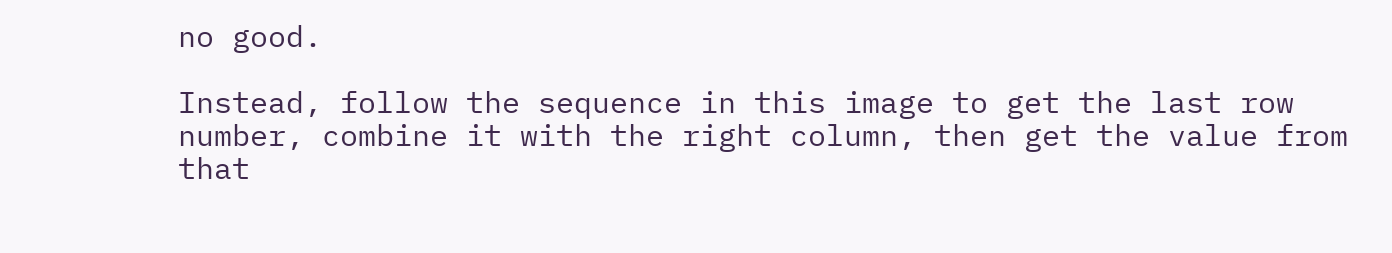no good.

Instead, follow the sequence in this image to get the last row number, combine it with the right column, then get the value from that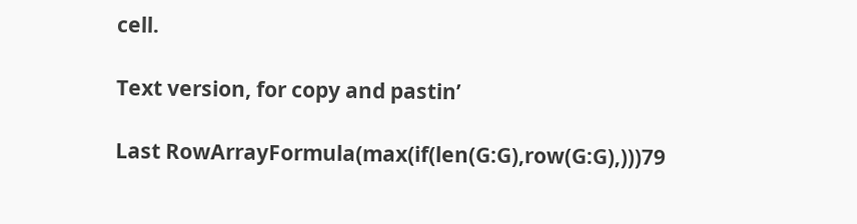cell.

Text version, for copy and pastin’

Last RowArrayFormula(max(if(len(G:G),row(G:G),)))79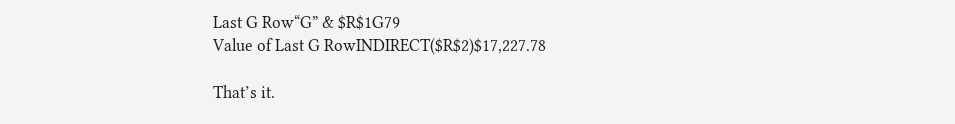Last G Row“G” & $R$1G79
Value of Last G RowINDIRECT($R$2)$17,227.78

That’s it.